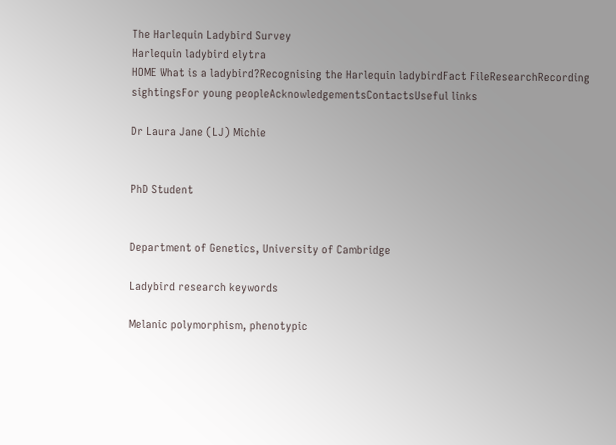The Harlequin Ladybird Survey
Harlequin ladybird elytra
HOME What is a ladybird?Recognising the Harlequin ladybirdFact FileResearchRecording sightingsFor young peopleAcknowledgementsContactsUseful links

Dr Laura Jane (LJ) Michie


PhD Student


Department of Genetics, University of Cambridge

Ladybird research keywords

Melanic polymorphism, phenotypic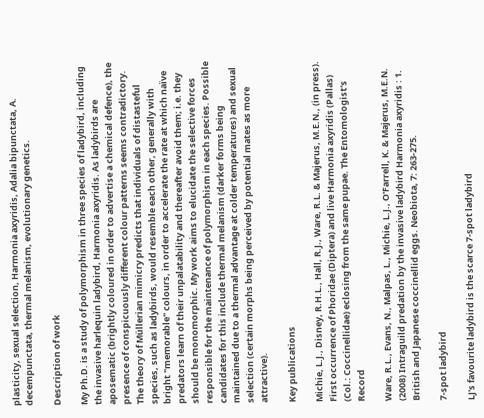plasticity, sexual selection, Harmonia axyridis, Adalia bipunctata, A. decempunctata, thermal melanism, evolutionary genetics.

Description of work

My Ph.D. is a study of polymorphism in three species of ladybird, including the invasive harlequin ladybird, Harmonia axyridis. As ladybirds are aposematic (brightly coloured in order to advertise a chemical defence), the presence of conspicuously different colour patterns seems contradictory. The theory of Müllerian mimicry predicts that individuals of distasteful species, such as ladybirds, would resemble each other, generally with bright "memorable" colours, in order to accelerate the rate at which naïve predators learn of their unpalatability and thereafter avoid them; i.e. they should be monomorphic. My work aims to elucidate the selective forces responsible for the maintenance of polymorphism in each species. Possible candidates for this include thermal melanism (darker forms being maintained due to a thermal advantage at colder temperatures) and sexual selection (certain morphs being perceived by potential mates as more attractive).

Key publications

Michie, L.J., Disney, R.H.L., Hall, R.J., Ware, R.L. & Majerus, M.E.N., (in press). First occurrence of Phoridae (Diptera) and live Harmonia axyridis (Pallas) (Col.: Coccinellidae) eclosing from the same pupae. The Entomologist's Record

Ware, R.L., Evans, N., Malpas, L., Michie, L.J., O'Farrell, K. & Majerus, M.E.N. (2008) Intraguild predation by the invasive ladybird Harmonia axyridis : 1. British and Japanese coccinellid eggs. Neobiota, 7: 263-275.

7-spot ladybird

LJ's favourite ladybird is the scarce 7-spot ladybird